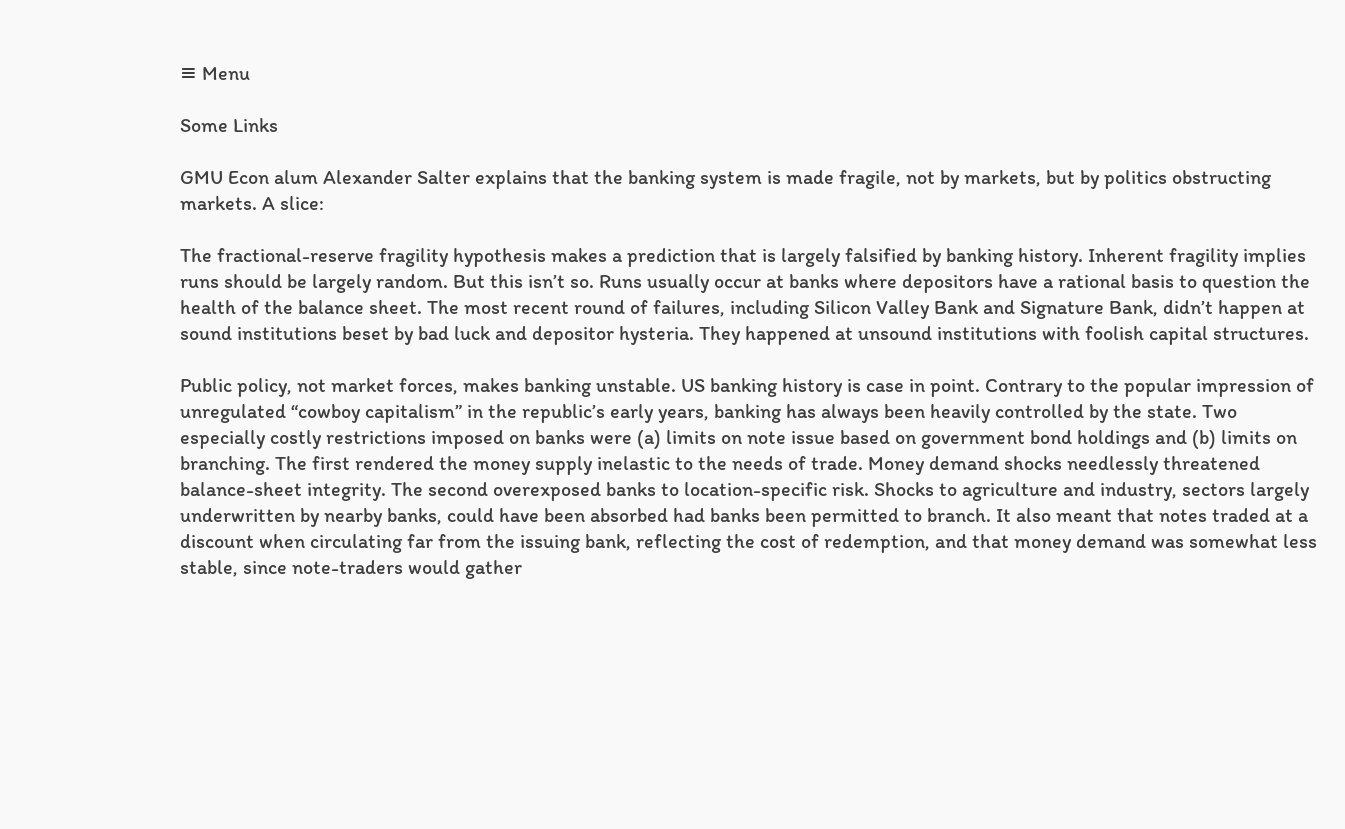≡ Menu

Some Links

GMU Econ alum Alexander Salter explains that the banking system is made fragile, not by markets, but by politics obstructing markets. A slice:

The fractional-reserve fragility hypothesis makes a prediction that is largely falsified by banking history. Inherent fragility implies runs should be largely random. But this isn’t so. Runs usually occur at banks where depositors have a rational basis to question the health of the balance sheet. The most recent round of failures, including Silicon Valley Bank and Signature Bank, didn’t happen at sound institutions beset by bad luck and depositor hysteria. They happened at unsound institutions with foolish capital structures.

Public policy, not market forces, makes banking unstable. US banking history is case in point. Contrary to the popular impression of unregulated “cowboy capitalism” in the republic’s early years, banking has always been heavily controlled by the state. Two especially costly restrictions imposed on banks were (a) limits on note issue based on government bond holdings and (b) limits on branching. The first rendered the money supply inelastic to the needs of trade. Money demand shocks needlessly threatened balance-sheet integrity. The second overexposed banks to location-specific risk. Shocks to agriculture and industry, sectors largely underwritten by nearby banks, could have been absorbed had banks been permitted to branch. It also meant that notes traded at a discount when circulating far from the issuing bank, reflecting the cost of redemption, and that money demand was somewhat less stable, since note-traders would gather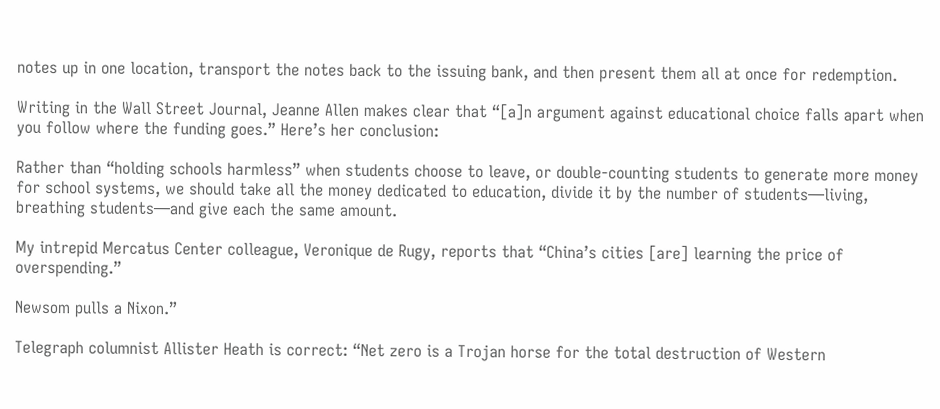notes up in one location, transport the notes back to the issuing bank, and then present them all at once for redemption.

Writing in the Wall Street Journal, Jeanne Allen makes clear that “[a]n argument against educational choice falls apart when you follow where the funding goes.” Here’s her conclusion:

Rather than “holding schools harmless” when students choose to leave, or double-counting students to generate more money for school systems, we should take all the money dedicated to education, divide it by the number of students—living, breathing students—and give each the same amount.

My intrepid Mercatus Center colleague, Veronique de Rugy, reports that “China’s cities [are] learning the price of overspending.”

Newsom pulls a Nixon.”

Telegraph columnist Allister Heath is correct: “Net zero is a Trojan horse for the total destruction of Western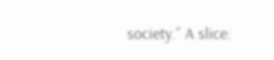society.” A slice: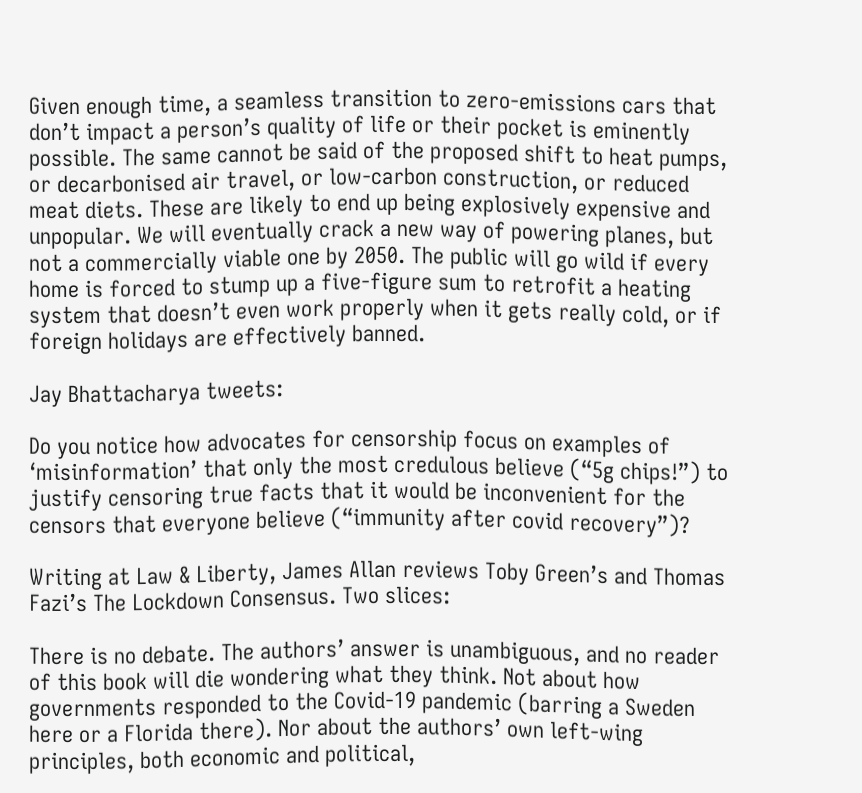Given enough time, a seamless transition to zero-emissions cars that don’t impact a person’s quality of life or their pocket is eminently possible. The same cannot be said of the proposed shift to heat pumps, or decarbonised air travel, or low-carbon construction, or reduced meat diets. These are likely to end up being explosively expensive and unpopular. We will eventually crack a new way of powering planes, but not a commercially viable one by 2050. The public will go wild if every home is forced to stump up a five-figure sum to retrofit a heating system that doesn’t even work properly when it gets really cold, or if foreign holidays are effectively banned.

Jay Bhattacharya tweets:

Do you notice how advocates for censorship focus on examples of ‘misinformation’ that only the most credulous believe (“5g chips!”) to justify censoring true facts that it would be inconvenient for the censors that everyone believe (“immunity after covid recovery”)?

Writing at Law & Liberty, James Allan reviews Toby Green’s and Thomas Fazi’s The Lockdown Consensus. Two slices:

There is no debate. The authors’ answer is unambiguous, and no reader of this book will die wondering what they think. Not about how governments responded to the Covid-19 pandemic (barring a Sweden here or a Florida there). Nor about the authors’ own left-wing principles, both economic and political,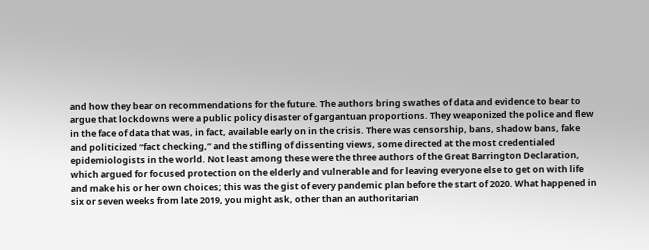and how they bear on recommendations for the future. The authors bring swathes of data and evidence to bear to argue that lockdowns were a public policy disaster of gargantuan proportions. They weaponized the police and flew in the face of data that was, in fact, available early on in the crisis. There was censorship, bans, shadow bans, fake and politicized “fact checking,” and the stifling of dissenting views, some directed at the most credentialed epidemiologists in the world. Not least among these were the three authors of the Great Barrington Declaration, which argued for focused protection on the elderly and vulnerable and for leaving everyone else to get on with life and make his or her own choices; this was the gist of every pandemic plan before the start of 2020. What happened in six or seven weeks from late 2019, you might ask, other than an authoritarian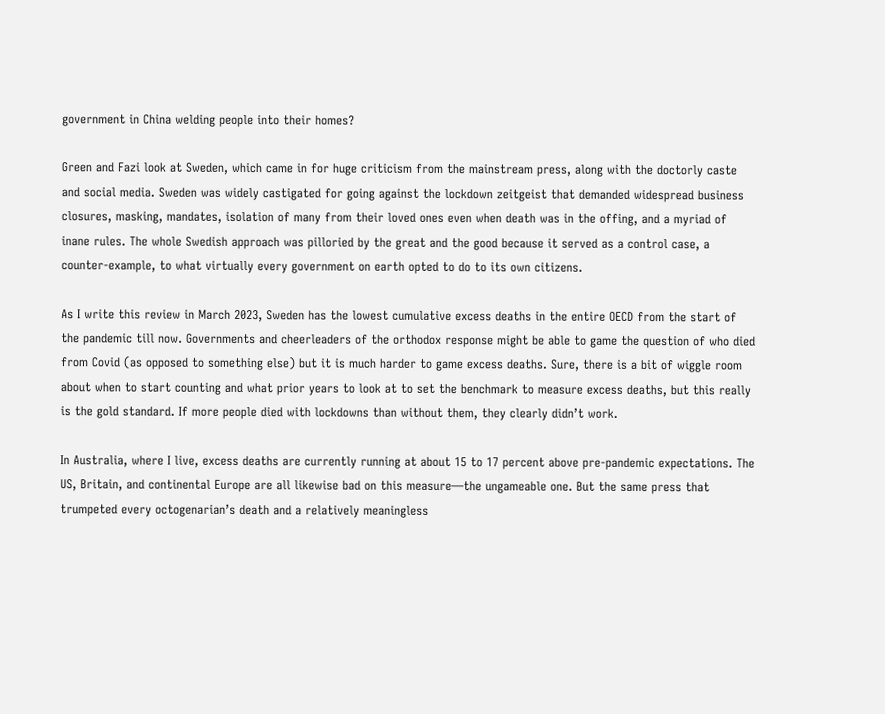government in China welding people into their homes?

Green and Fazi look at Sweden, which came in for huge criticism from the mainstream press, along with the doctorly caste and social media. Sweden was widely castigated for going against the lockdown zeitgeist that demanded widespread business closures, masking, mandates, isolation of many from their loved ones even when death was in the offing, and a myriad of inane rules. The whole Swedish approach was pilloried by the great and the good because it served as a control case, a counter-example, to what virtually every government on earth opted to do to its own citizens.

As I write this review in March 2023, Sweden has the lowest cumulative excess deaths in the entire OECD from the start of the pandemic till now. Governments and cheerleaders of the orthodox response might be able to game the question of who died from Covid (as opposed to something else) but it is much harder to game excess deaths. Sure, there is a bit of wiggle room about when to start counting and what prior years to look at to set the benchmark to measure excess deaths, but this really is the gold standard. If more people died with lockdowns than without them, they clearly didn’t work.

In Australia, where I live, excess deaths are currently running at about 15 to 17 percent above pre-pandemic expectations. The US, Britain, and continental Europe are all likewise bad on this measure—the ungameable one. But the same press that trumpeted every octogenarian’s death and a relatively meaningless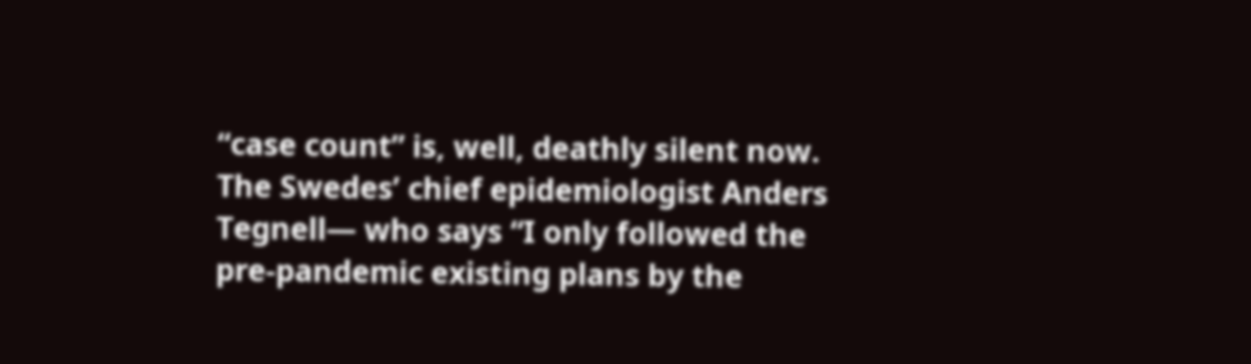“case count” is, well, deathly silent now. The Swedes’ chief epidemiologist Anders Tegnell— who says “I only followed the pre-pandemic existing plans by the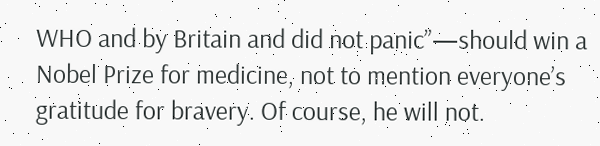WHO and by Britain and did not panic”—should win a Nobel Prize for medicine, not to mention everyone’s gratitude for bravery. Of course, he will not.